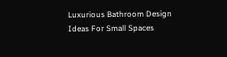Luxurious Bathroom Design Ideas For Small Spaces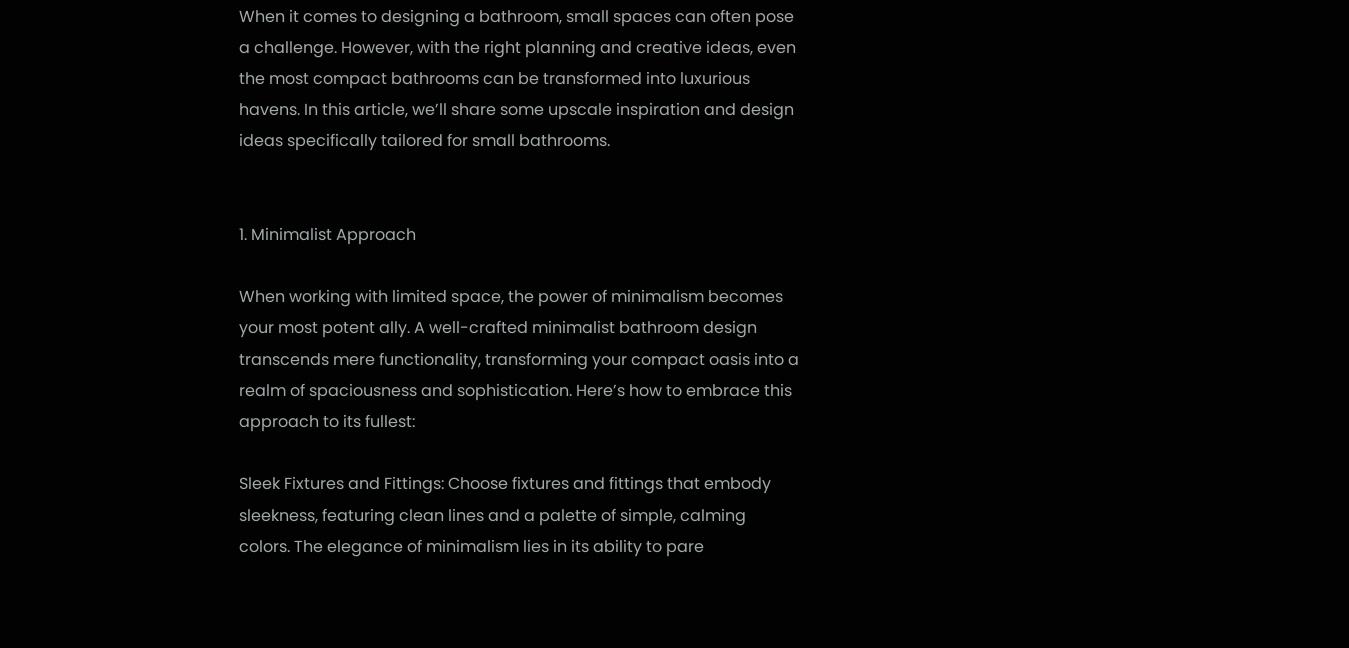When it comes to designing a bathroom, small spaces can often pose a challenge. However, with the right planning and creative ideas, even the most compact bathrooms can be transformed into luxurious havens. In this article, we’ll share some upscale inspiration and design ideas specifically tailored for small bathrooms.


1. Minimalist Approach

When working with limited space, the power of minimalism becomes your most potent ally. A well-crafted minimalist bathroom design transcends mere functionality, transforming your compact oasis into a realm of spaciousness and sophistication. Here’s how to embrace this approach to its fullest:

Sleek Fixtures and Fittings: Choose fixtures and fittings that embody sleekness, featuring clean lines and a palette of simple, calming colors. The elegance of minimalism lies in its ability to pare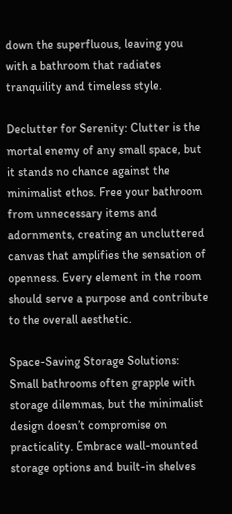down the superfluous, leaving you with a bathroom that radiates tranquility and timeless style.

Declutter for Serenity: Clutter is the mortal enemy of any small space, but it stands no chance against the minimalist ethos. Free your bathroom from unnecessary items and adornments, creating an uncluttered canvas that amplifies the sensation of openness. Every element in the room should serve a purpose and contribute to the overall aesthetic.

Space-Saving Storage Solutions: Small bathrooms often grapple with storage dilemmas, but the minimalist design doesn’t compromise on practicality. Embrace wall-mounted storage options and built-in shelves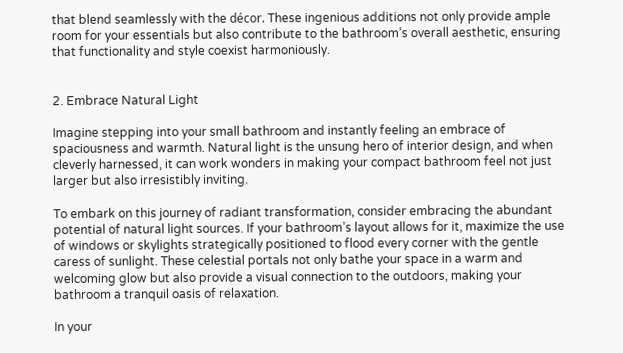that blend seamlessly with the décor. These ingenious additions not only provide ample room for your essentials but also contribute to the bathroom’s overall aesthetic, ensuring that functionality and style coexist harmoniously.


2. Embrace Natural Light

Imagine stepping into your small bathroom and instantly feeling an embrace of spaciousness and warmth. Natural light is the unsung hero of interior design, and when cleverly harnessed, it can work wonders in making your compact bathroom feel not just larger but also irresistibly inviting.

To embark on this journey of radiant transformation, consider embracing the abundant potential of natural light sources. If your bathroom’s layout allows for it, maximize the use of windows or skylights strategically positioned to flood every corner with the gentle caress of sunlight. These celestial portals not only bathe your space in a warm and welcoming glow but also provide a visual connection to the outdoors, making your bathroom a tranquil oasis of relaxation.

In your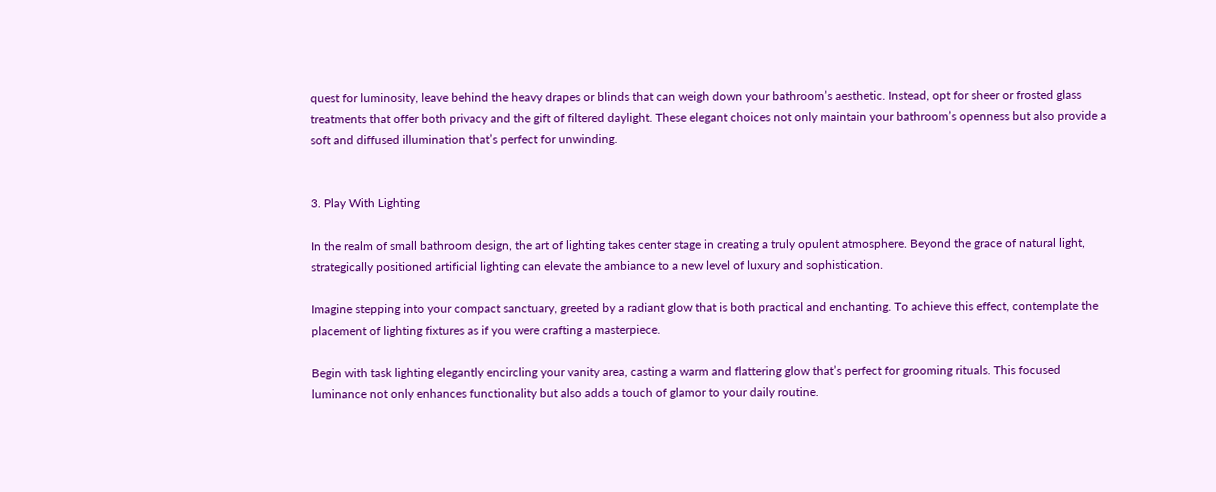quest for luminosity, leave behind the heavy drapes or blinds that can weigh down your bathroom’s aesthetic. Instead, opt for sheer or frosted glass treatments that offer both privacy and the gift of filtered daylight. These elegant choices not only maintain your bathroom’s openness but also provide a soft and diffused illumination that’s perfect for unwinding.


3. Play With Lighting

In the realm of small bathroom design, the art of lighting takes center stage in creating a truly opulent atmosphere. Beyond the grace of natural light, strategically positioned artificial lighting can elevate the ambiance to a new level of luxury and sophistication.

Imagine stepping into your compact sanctuary, greeted by a radiant glow that is both practical and enchanting. To achieve this effect, contemplate the placement of lighting fixtures as if you were crafting a masterpiece.

Begin with task lighting elegantly encircling your vanity area, casting a warm and flattering glow that’s perfect for grooming rituals. This focused luminance not only enhances functionality but also adds a touch of glamor to your daily routine.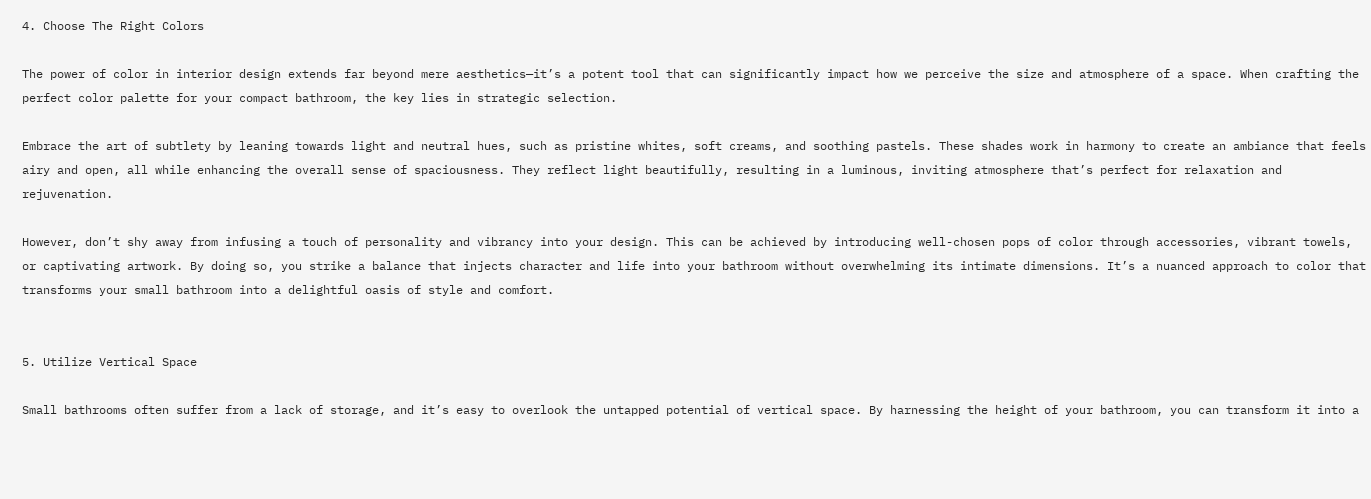4. Choose The Right Colors

The power of color in interior design extends far beyond mere aesthetics—it’s a potent tool that can significantly impact how we perceive the size and atmosphere of a space. When crafting the perfect color palette for your compact bathroom, the key lies in strategic selection.

Embrace the art of subtlety by leaning towards light and neutral hues, such as pristine whites, soft creams, and soothing pastels. These shades work in harmony to create an ambiance that feels airy and open, all while enhancing the overall sense of spaciousness. They reflect light beautifully, resulting in a luminous, inviting atmosphere that’s perfect for relaxation and rejuvenation.

However, don’t shy away from infusing a touch of personality and vibrancy into your design. This can be achieved by introducing well-chosen pops of color through accessories, vibrant towels, or captivating artwork. By doing so, you strike a balance that injects character and life into your bathroom without overwhelming its intimate dimensions. It’s a nuanced approach to color that transforms your small bathroom into a delightful oasis of style and comfort.


5. Utilize Vertical Space

Small bathrooms often suffer from a lack of storage, and it’s easy to overlook the untapped potential of vertical space. By harnessing the height of your bathroom, you can transform it into a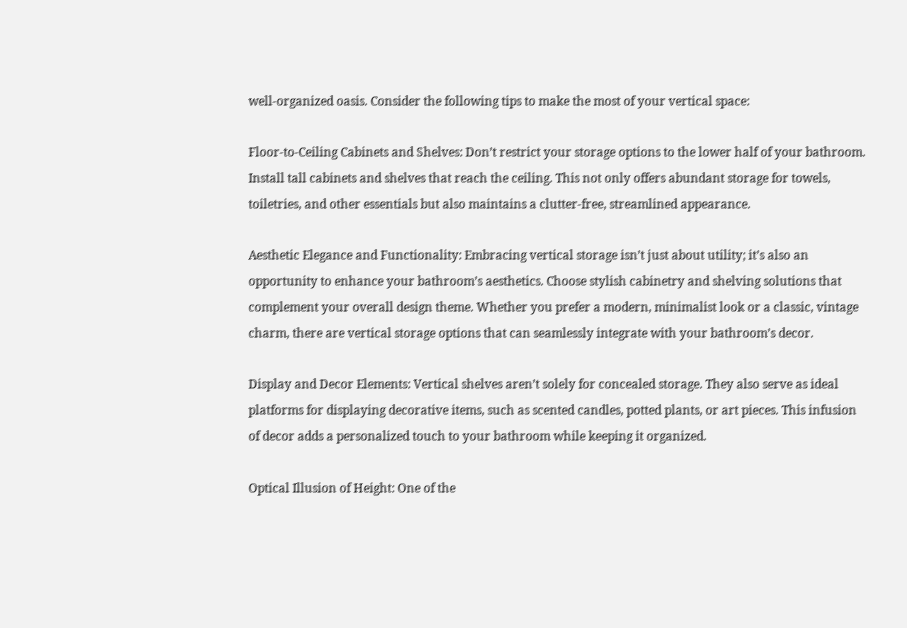well-organized oasis. Consider the following tips to make the most of your vertical space:

Floor-to-Ceiling Cabinets and Shelves: Don’t restrict your storage options to the lower half of your bathroom. Install tall cabinets and shelves that reach the ceiling. This not only offers abundant storage for towels, toiletries, and other essentials but also maintains a clutter-free, streamlined appearance.

Aesthetic Elegance and Functionality: Embracing vertical storage isn’t just about utility; it’s also an opportunity to enhance your bathroom’s aesthetics. Choose stylish cabinetry and shelving solutions that complement your overall design theme. Whether you prefer a modern, minimalist look or a classic, vintage charm, there are vertical storage options that can seamlessly integrate with your bathroom’s decor.

Display and Decor Elements: Vertical shelves aren’t solely for concealed storage. They also serve as ideal platforms for displaying decorative items, such as scented candles, potted plants, or art pieces. This infusion of decor adds a personalized touch to your bathroom while keeping it organized.

Optical Illusion of Height: One of the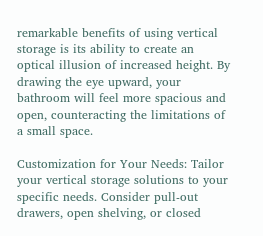remarkable benefits of using vertical storage is its ability to create an optical illusion of increased height. By drawing the eye upward, your bathroom will feel more spacious and open, counteracting the limitations of a small space.

Customization for Your Needs: Tailor your vertical storage solutions to your specific needs. Consider pull-out drawers, open shelving, or closed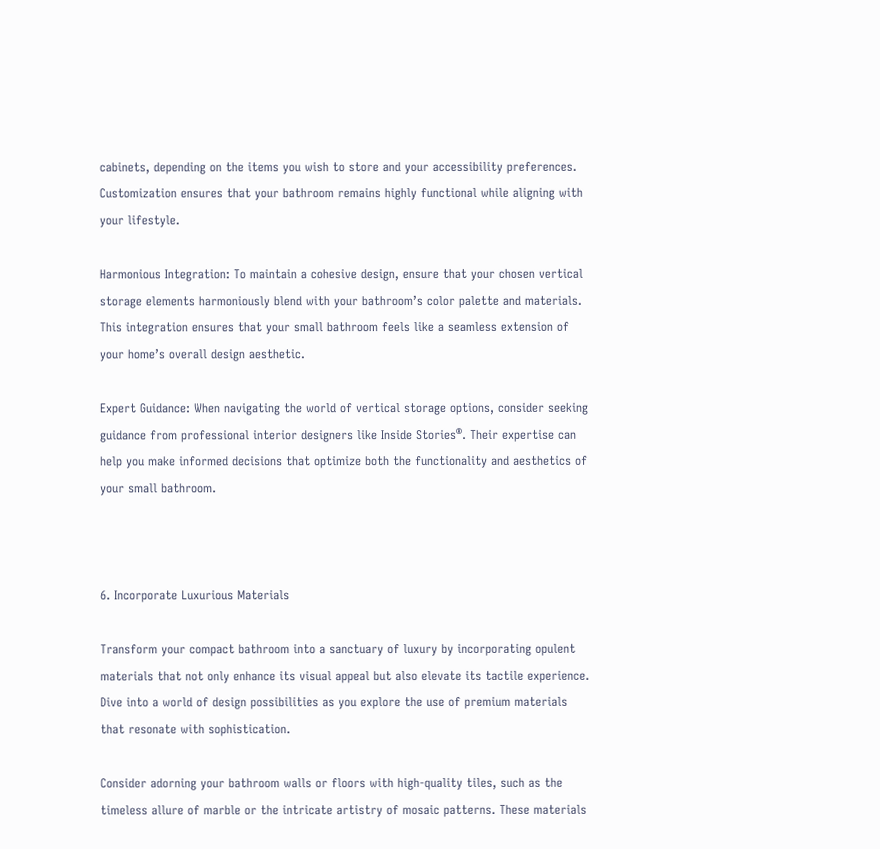cabinets, depending on the items you wish to store and your accessibility preferences. Customization ensures that your bathroom remains highly functional while aligning with your lifestyle.

Harmonious Integration: To maintain a cohesive design, ensure that your chosen vertical storage elements harmoniously blend with your bathroom’s color palette and materials. This integration ensures that your small bathroom feels like a seamless extension of your home’s overall design aesthetic.

Expert Guidance: When navigating the world of vertical storage options, consider seeking guidance from professional interior designers like Inside Stories®. Their expertise can help you make informed decisions that optimize both the functionality and aesthetics of your small bathroom.



6. Incorporate Luxurious Materials

Transform your compact bathroom into a sanctuary of luxury by incorporating opulent materials that not only enhance its visual appeal but also elevate its tactile experience. Dive into a world of design possibilities as you explore the use of premium materials that resonate with sophistication.

Consider adorning your bathroom walls or floors with high-quality tiles, such as the timeless allure of marble or the intricate artistry of mosaic patterns. These materials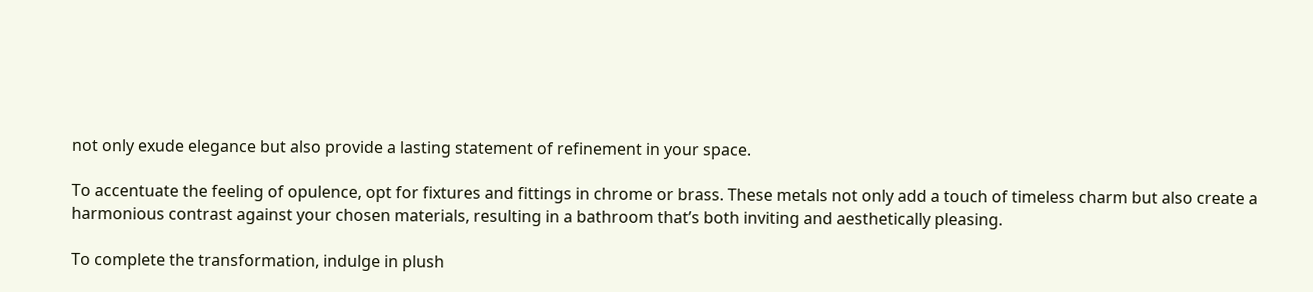not only exude elegance but also provide a lasting statement of refinement in your space.

To accentuate the feeling of opulence, opt for fixtures and fittings in chrome or brass. These metals not only add a touch of timeless charm but also create a harmonious contrast against your chosen materials, resulting in a bathroom that’s both inviting and aesthetically pleasing.

To complete the transformation, indulge in plush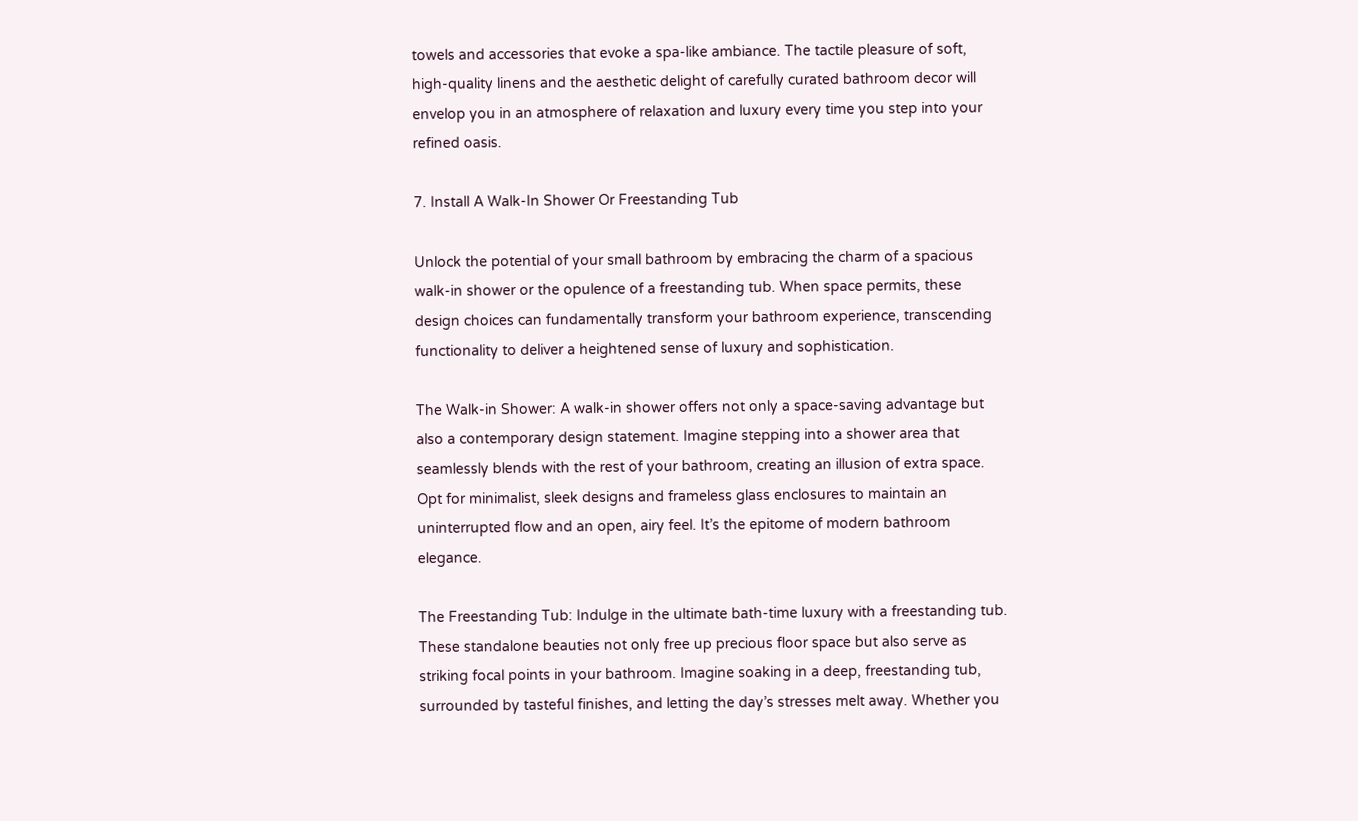towels and accessories that evoke a spa-like ambiance. The tactile pleasure of soft, high-quality linens and the aesthetic delight of carefully curated bathroom decor will envelop you in an atmosphere of relaxation and luxury every time you step into your refined oasis.

7. Install A Walk-In Shower Or Freestanding Tub

Unlock the potential of your small bathroom by embracing the charm of a spacious walk-in shower or the opulence of a freestanding tub. When space permits, these design choices can fundamentally transform your bathroom experience, transcending functionality to deliver a heightened sense of luxury and sophistication.

The Walk-in Shower: A walk-in shower offers not only a space-saving advantage but also a contemporary design statement. Imagine stepping into a shower area that seamlessly blends with the rest of your bathroom, creating an illusion of extra space. Opt for minimalist, sleek designs and frameless glass enclosures to maintain an uninterrupted flow and an open, airy feel. It’s the epitome of modern bathroom elegance.

The Freestanding Tub: Indulge in the ultimate bath-time luxury with a freestanding tub. These standalone beauties not only free up precious floor space but also serve as striking focal points in your bathroom. Imagine soaking in a deep, freestanding tub, surrounded by tasteful finishes, and letting the day’s stresses melt away. Whether you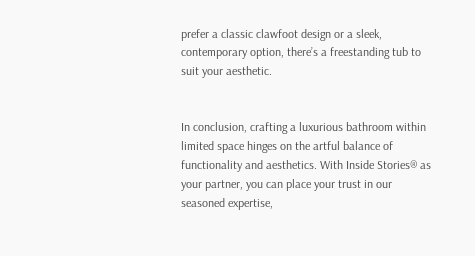prefer a classic clawfoot design or a sleek, contemporary option, there’s a freestanding tub to suit your aesthetic.


In conclusion, crafting a luxurious bathroom within limited space hinges on the artful balance of functionality and aesthetics. With Inside Stories® as your partner, you can place your trust in our seasoned expertise,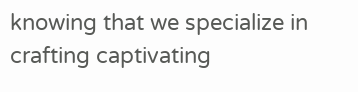knowing that we specialize in crafting captivating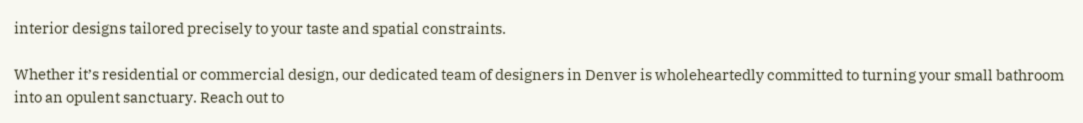interior designs tailored precisely to your taste and spatial constraints.

Whether it’s residential or commercial design, our dedicated team of designers in Denver is wholeheartedly committed to turning your small bathroom into an opulent sanctuary. Reach out to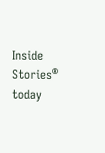Inside Stories® today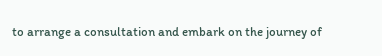to arrange a consultation and embark on the journey of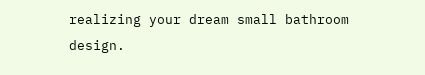realizing your dream small bathroom design.